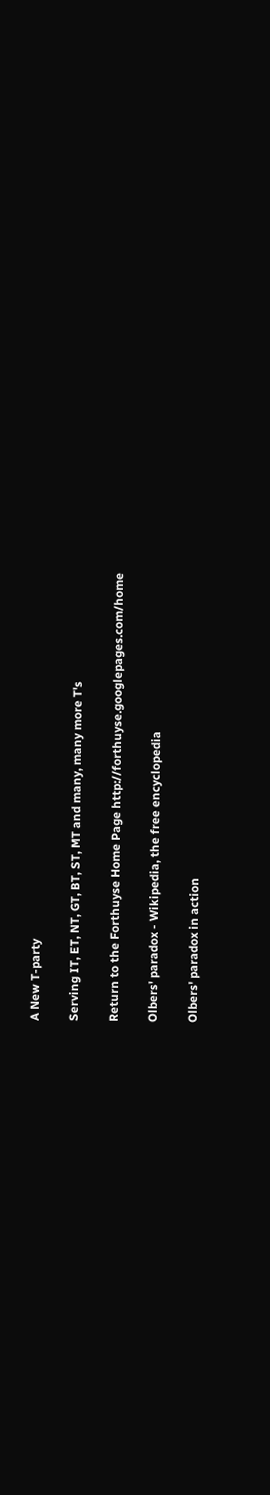A New T-party

Serving IT, ET, NT, GT, BT, ST, MT and many, many more T's

Return to the Forthuyse Home Page http://forthuyse.googlepages.com/home

Olbers' paradox - Wikipedia, the free encyclopedia

Olbers' paradox in action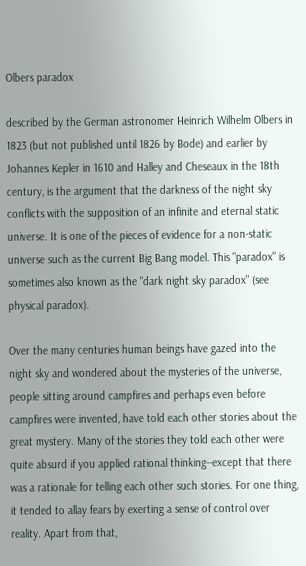Olbers paradox

described by the German astronomer Heinrich Wilhelm Olbers in 1823 (but not published until 1826 by Bode) and earlier by Johannes Kepler in 1610 and Halley and Cheseaux in the 18th century, is the argument that the darkness of the night sky conflicts with the supposition of an infinite and eternal static universe. It is one of the pieces of evidence for a non-static universe such as the current Big Bang model. This "paradox" is sometimes also known as the "dark night sky paradox" (see physical paradox).

Over the many centuries human beings have gazed into the night sky and wondered about the mysteries of the universe, people sitting around campfires and perhaps even before campfires were invented, have told each other stories about the great mystery. Many of the stories they told each other were quite absurd if you applied rational thinking--except that there was a rationale for telling each other such stories. For one thing, it tended to allay fears by exerting a sense of control over reality. Apart from that,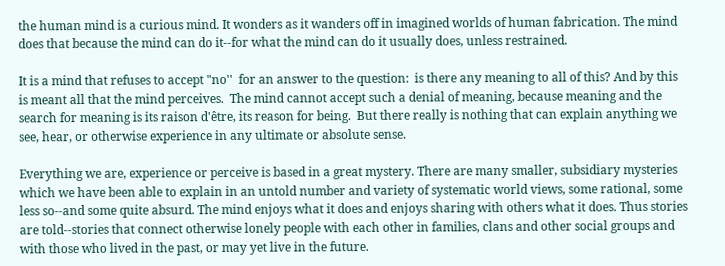the human mind is a curious mind. It wonders as it wanders off in imagined worlds of human fabrication. The mind does that because the mind can do it--for what the mind can do it usually does, unless restrained.

It is a mind that refuses to accept "no''  for an answer to the question:  is there any meaning to all of this? And by this is meant all that the mind perceives.  The mind cannot accept such a denial of meaning, because meaning and the search for meaning is its raison d'être, its reason for being.  But there really is nothing that can explain anything we see, hear, or otherwise experience in any ultimate or absolute sense.

Everything we are, experience or perceive is based in a great mystery. There are many smaller, subsidiary mysteries which we have been able to explain in an untold number and variety of systematic world views, some rational, some less so--and some quite absurd. The mind enjoys what it does and enjoys sharing with others what it does. Thus stories are told--stories that connect otherwise lonely people with each other in families, clans and other social groups and with those who lived in the past, or may yet live in the future.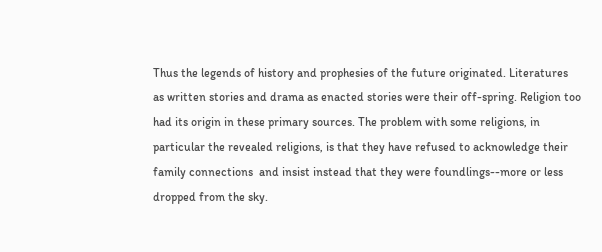Thus the legends of history and prophesies of the future originated. Literatures  as written stories and drama as enacted stories were their off-spring. Religion too had its origin in these primary sources. The problem with some religions, in particular the revealed religions, is that they have refused to acknowledge their family connections  and insist instead that they were foundlings--more or less dropped from the sky.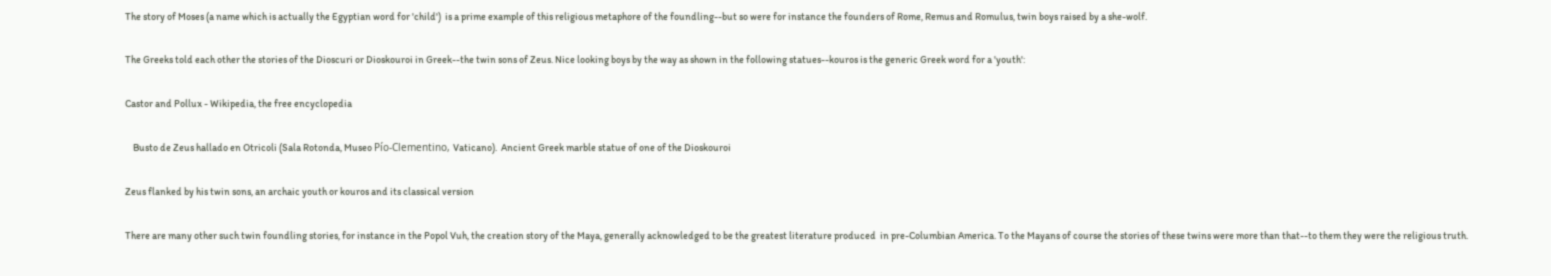The story of Moses (a name which is actually the Egyptian word for 'child')  is a prime example of this religious metaphore of the foundling--but so were for instance the founders of Rome, Remus and Romulus, twin boys raised by a she-wolf.

The Greeks told each other the stories of the Dioscuri or Dioskouroi in Greek--the twin sons of Zeus. Nice looking boys by the way as shown in the following statues--kouros is the generic Greek word for a 'youth':

Castor and Pollux - Wikipedia, the free encyclopedia

    Busto de Zeus hallado en Otricoli (Sala Rotonda, Museo Pío-Clementino, Vaticano).  Ancient Greek marble statue of one of the Dioskouroi

Zeus flanked by his twin sons, an archaic youth or kouros and its classical version

There are many other such twin foundling stories, for instance in the Popol Vuh, the creation story of the Maya, generally acknowledged to be the greatest literature produced  in pre-Columbian America. To the Mayans of course the stories of these twins were more than that--to them they were the religious truth.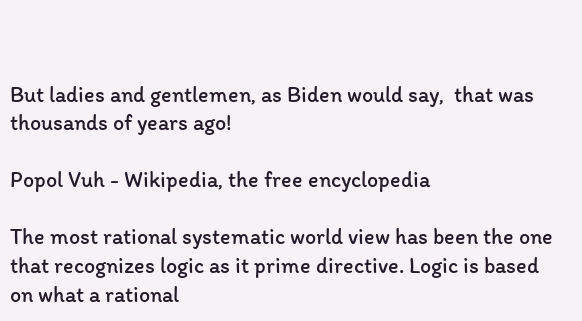But ladies and gentlemen, as Biden would say,  that was thousands of years ago!

Popol Vuh - Wikipedia, the free encyclopedia

The most rational systematic world view has been the one that recognizes logic as it prime directive. Logic is based on what a rational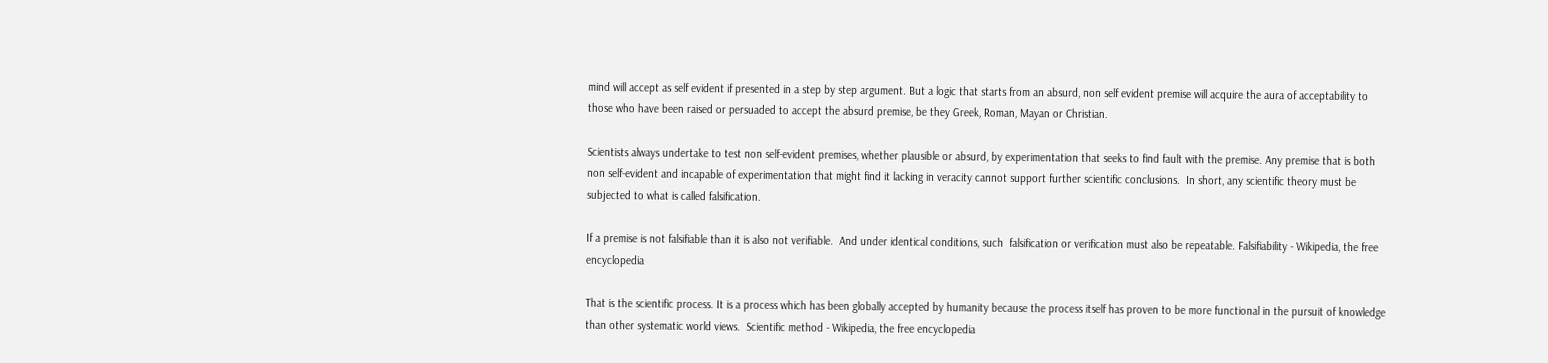mind will accept as self evident if presented in a step by step argument. But a logic that starts from an absurd, non self evident premise will acquire the aura of acceptability to those who have been raised or persuaded to accept the absurd premise, be they Greek, Roman, Mayan or Christian.

Scientists always undertake to test non self-evident premises, whether plausible or absurd, by experimentation that seeks to find fault with the premise. Any premise that is both non self-evident and incapable of experimentation that might find it lacking in veracity cannot support further scientific conclusions.  In short, any scientific theory must be  subjected to what is called falsification.

If a premise is not falsifiable than it is also not verifiable.  And under identical conditions, such  falsification or verification must also be repeatable. Falsifiability - Wikipedia, the free encyclopedia

That is the scientific process. It is a process which has been globally accepted by humanity because the process itself has proven to be more functional in the pursuit of knowledge than other systematic world views.  Scientific method - Wikipedia, the free encyclopedia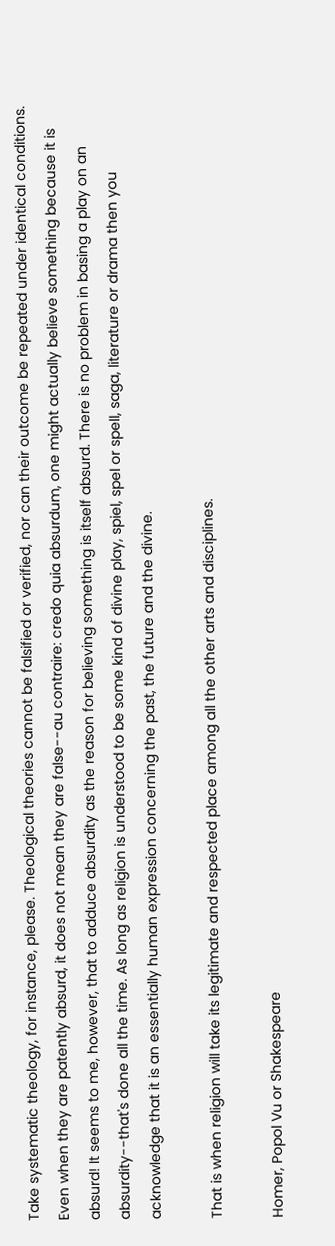Take systematic theology, for instance, please. Theological theories cannot be falsified or verified, nor can their outcome be repeated under identical conditions. Even when they are patently absurd, it does not mean they are false--au contraire: credo quia absurdum, one might actually believe something because it is absurd! It seems to me, however, that to adduce absurdity as the reason for believing something is itself absurd. There is no problem in basing a play on an absurdity--that's done all the time. As long as religion is understood to be some kind of divine play, spiel, spel or spell, saga, literature or drama then you acknowledge that it is an essentially human expression concerning the past, the future and the divine.

That is when religion will take its legitimate and respected place among all the other arts and disciplines.

Homer, Popol Vu or Shakespeare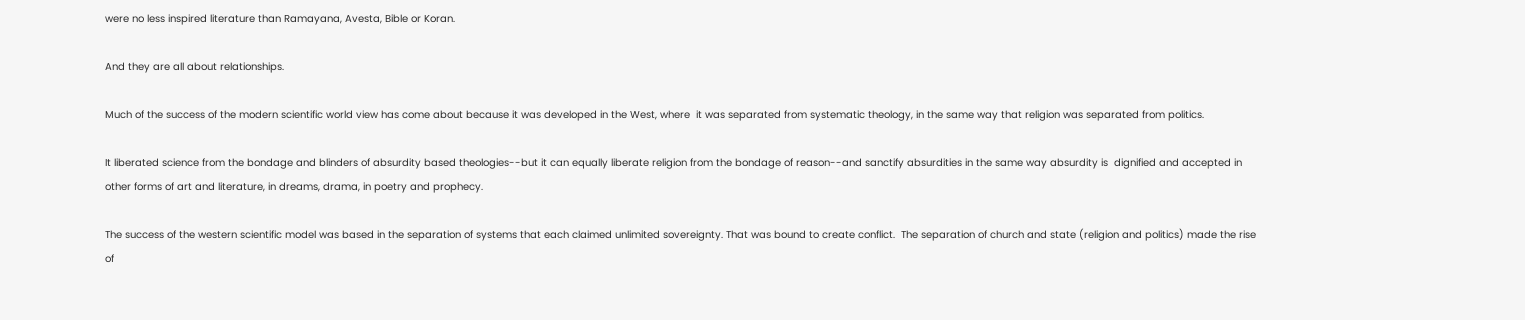were no less inspired literature than Ramayana, Avesta, Bible or Koran.

And they are all about relationships.

Much of the success of the modern scientific world view has come about because it was developed in the West, where  it was separated from systematic theology, in the same way that religion was separated from politics.

It liberated science from the bondage and blinders of absurdity based theologies--but it can equally liberate religion from the bondage of reason--and sanctify absurdities in the same way absurdity is  dignified and accepted in other forms of art and literature, in dreams, drama, in poetry and prophecy.

The success of the western scientific model was based in the separation of systems that each claimed unlimited sovereignty. That was bound to create conflict.  The separation of church and state (religion and politics) made the rise of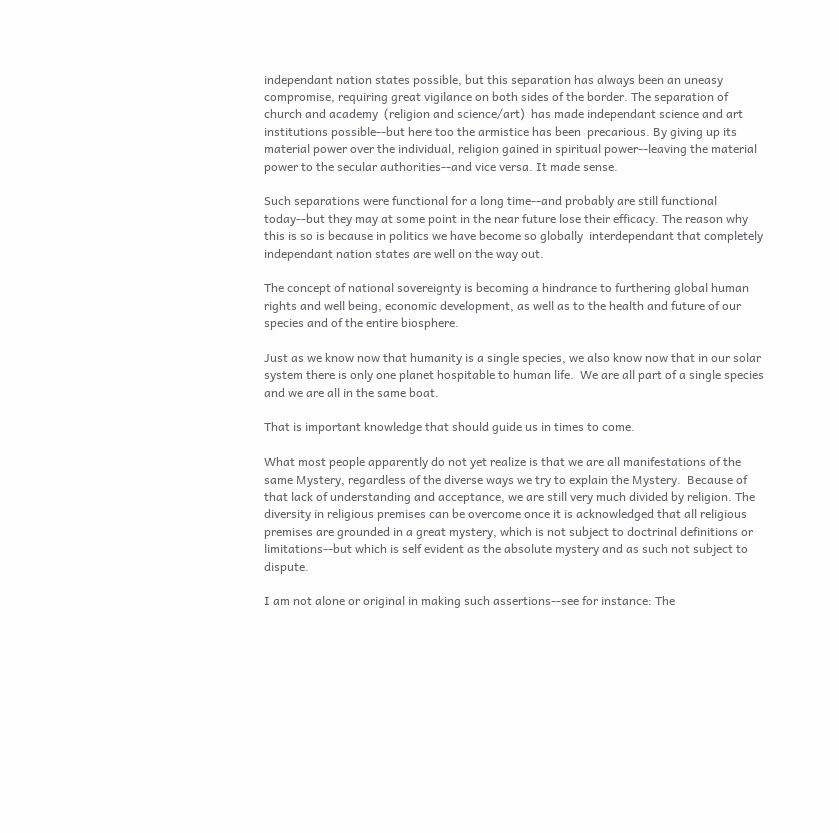independant nation states possible, but this separation has always been an uneasy compromise, requiring great vigilance on both sides of the border. The separation of church and academy  (religion and science/art)  has made independant science and art institutions possible--but here too the armistice has been  precarious. By giving up its material power over the individual, religion gained in spiritual power--leaving the material power to the secular authorities--and vice versa. It made sense.

Such separations were functional for a long time--and probably are still functional today--but they may at some point in the near future lose their efficacy. The reason why this is so is because in politics we have become so globally  interdependant that completely independant nation states are well on the way out.

The concept of national sovereignty is becoming a hindrance to furthering global human rights and well being, economic development, as well as to the health and future of our species and of the entire biosphere.

Just as we know now that humanity is a single species, we also know now that in our solar system there is only one planet hospitable to human life.  We are all part of a single species and we are all in the same boat.

That is important knowledge that should guide us in times to come.

What most people apparently do not yet realize is that we are all manifestations of the same Mystery, regardless of the diverse ways we try to explain the Mystery.  Because of that lack of understanding and acceptance, we are still very much divided by religion. The diversity in religious premises can be overcome once it is acknowledged that all religious premises are grounded in a great mystery, which is not subject to doctrinal definitions or limitations--but which is self evident as the absolute mystery and as such not subject to dispute.

I am not alone or original in making such assertions--see for instance: The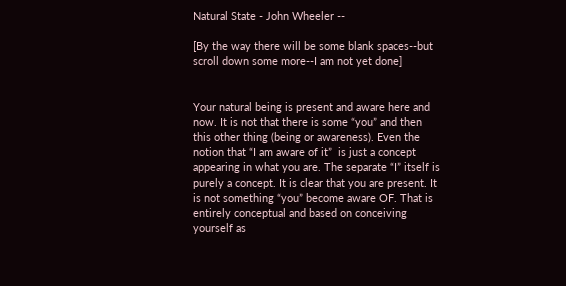Natural State - John Wheeler --

[By the way there will be some blank spaces--but scroll down some more--I am not yet done]


Your natural being is present and aware here and now. It is not that there is some “you” and then this other thing (being or awareness). Even the notion that “I am aware of it”  is just a concept appearing in what you are. The separate “I” itself is purely a concept. It is clear that you are present. It is not something “you” become aware OF. That is entirely conceptual and based on conceiving yourself as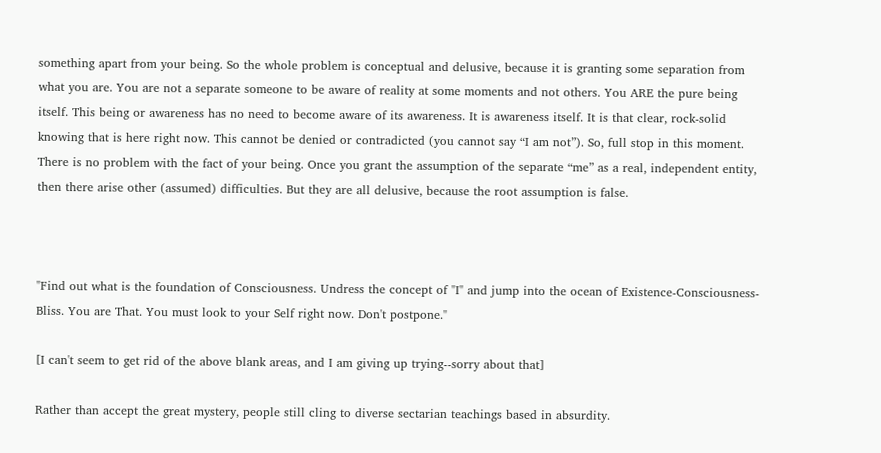something apart from your being. So the whole problem is conceptual and delusive, because it is granting some separation from what you are. You are not a separate someone to be aware of reality at some moments and not others. You ARE the pure being itself. This being or awareness has no need to become aware of its awareness. It is awareness itself. It is that clear, rock-solid knowing that is here right now. This cannot be denied or contradicted (you cannot say “I am not”). So, full stop in this moment. There is no problem with the fact of your being. Once you grant the assumption of the separate “me” as a real, independent entity, then there arise other (assumed) difficulties. But they are all delusive, because the root assumption is false.



"Find out what is the foundation of Consciousness. Undress the concept of "I" and jump into the ocean of Existence-Consciousness-Bliss. You are That. You must look to your Self right now. Don't postpone."

[I can't seem to get rid of the above blank areas, and I am giving up trying--sorry about that]

Rather than accept the great mystery, people still cling to diverse sectarian teachings based in absurdity.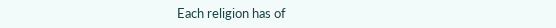Each religion has of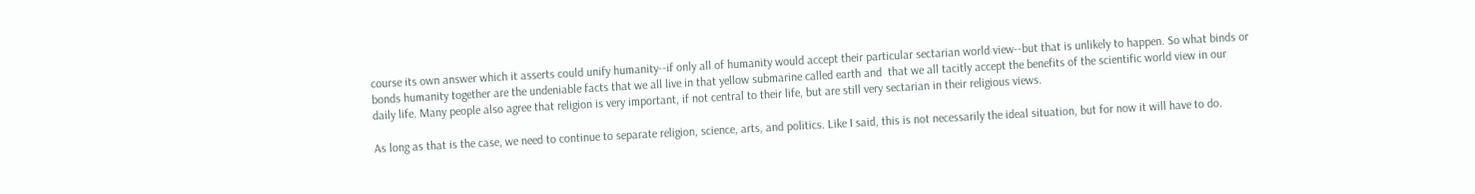course its own answer which it asserts could unify humanity--if only all of humanity would accept their particular sectarian world view--but that is unlikely to happen. So what binds or bonds humanity together are the undeniable facts that we all live in that yellow submarine called earth and  that we all tacitly accept the benefits of the scientific world view in our daily life. Many people also agree that religion is very important, if not central to their life, but are still very sectarian in their religious views.

As long as that is the case, we need to continue to separate religion, science, arts, and politics. Like I said, this is not necessarily the ideal situation, but for now it will have to do.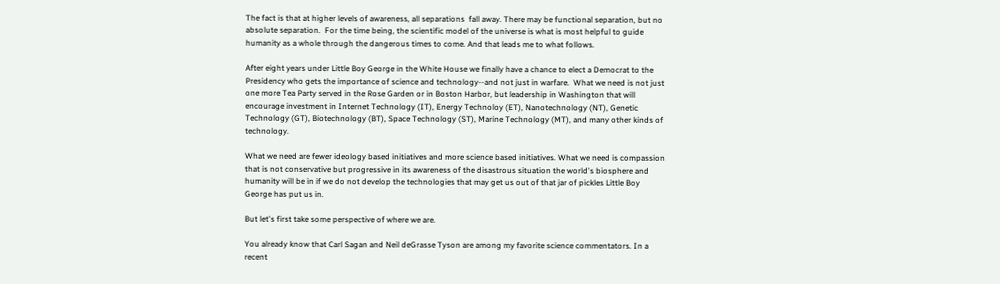The fact is that at higher levels of awareness, all separations  fall away. There may be functional separation, but no absolute separation.  For the time being, the scientific model of the universe is what is most helpful to guide humanity as a whole through the dangerous times to come. And that leads me to what follows.

After eight years under Little Boy George in the White House we finally have a chance to elect a Democrat to the Presidency who gets the importance of science and technology--and not just in warfare.  What we need is not just one more Tea Party served in the Rose Garden or in Boston Harbor, but leadership in Washington that will encourage investment in Internet Technology (IT), Energy Technoloy (ET), Nanotechnology (NT), Genetic Technology (GT), Biotechnology (BT), Space Technology (ST), Marine Technology (MT), and many other kinds of technology.

What we need are fewer ideology based initiatives and more science based initiatives. What we need is compassion that is not conservative but progressive in its awareness of the disastrous situation the world's biosphere and humanity will be in if we do not develop the technologies that may get us out of that jar of pickles Little Boy George has put us in.

But let's first take some perspective of where we are.

You already know that Carl Sagan and Neil deGrasse Tyson are among my favorite science commentators. In a recent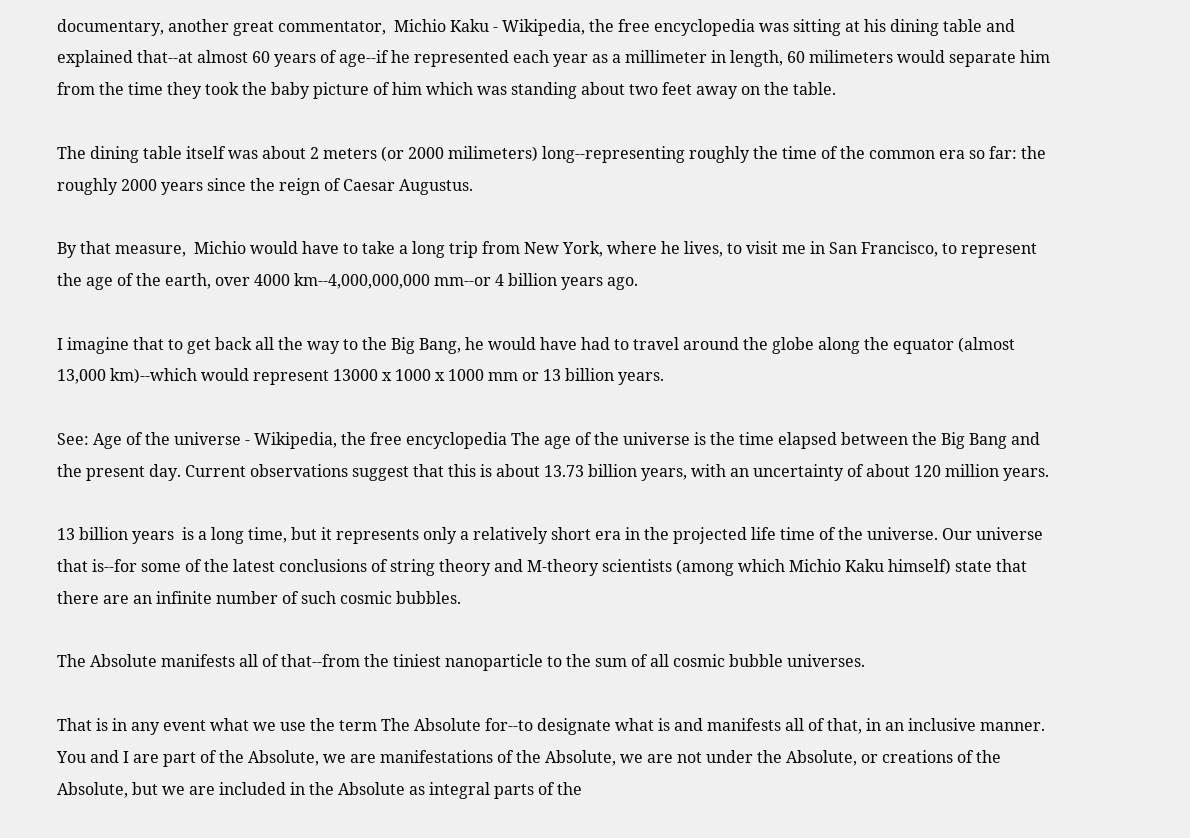documentary, another great commentator,  Michio Kaku - Wikipedia, the free encyclopedia was sitting at his dining table and explained that--at almost 60 years of age--if he represented each year as a millimeter in length, 60 milimeters would separate him from the time they took the baby picture of him which was standing about two feet away on the table.

The dining table itself was about 2 meters (or 2000 milimeters) long--representing roughly the time of the common era so far: the roughly 2000 years since the reign of Caesar Augustus.

By that measure,  Michio would have to take a long trip from New York, where he lives, to visit me in San Francisco, to represent the age of the earth, over 4000 km--4,000,000,000 mm--or 4 billion years ago.

I imagine that to get back all the way to the Big Bang, he would have had to travel around the globe along the equator (almost 13,000 km)--which would represent 13000 x 1000 x 1000 mm or 13 billion years.

See: Age of the universe - Wikipedia, the free encyclopedia The age of the universe is the time elapsed between the Big Bang and the present day. Current observations suggest that this is about 13.73 billion years, with an uncertainty of about 120 million years.

13 billion years  is a long time, but it represents only a relatively short era in the projected life time of the universe. Our universe that is--for some of the latest conclusions of string theory and M-theory scientists (among which Michio Kaku himself) state that there are an infinite number of such cosmic bubbles.

The Absolute manifests all of that--from the tiniest nanoparticle to the sum of all cosmic bubble universes.

That is in any event what we use the term The Absolute for--to designate what is and manifests all of that, in an inclusive manner. You and I are part of the Absolute, we are manifestations of the Absolute, we are not under the Absolute, or creations of the Absolute, but we are included in the Absolute as integral parts of the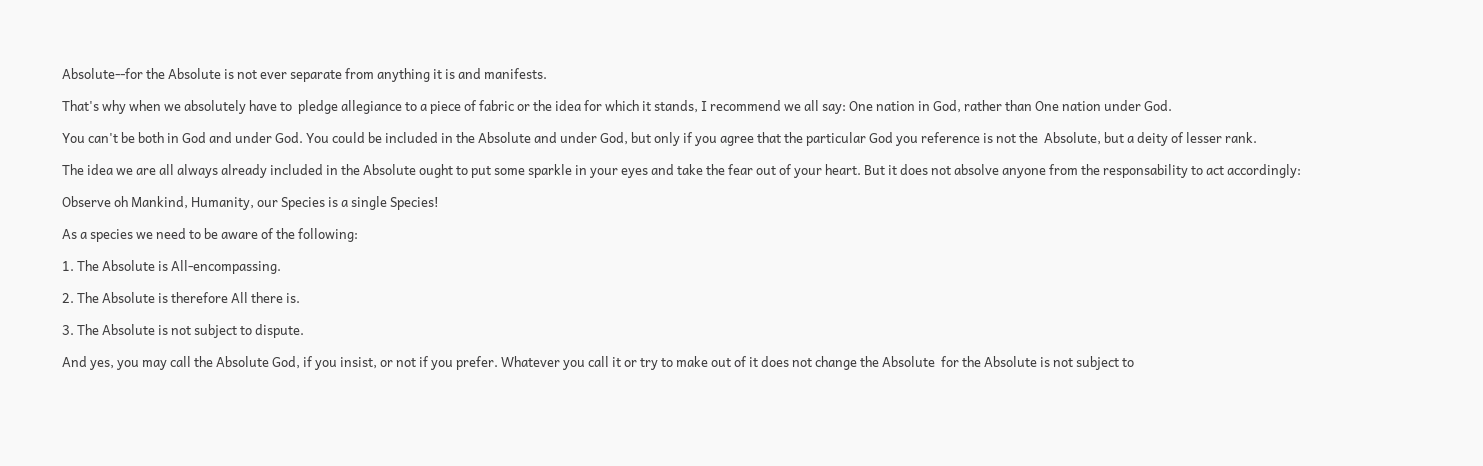Absolute--for the Absolute is not ever separate from anything it is and manifests.

That's why when we absolutely have to  pledge allegiance to a piece of fabric or the idea for which it stands, I recommend we all say: One nation in God, rather than One nation under God.

You can't be both in God and under God. You could be included in the Absolute and under God, but only if you agree that the particular God you reference is not the  Absolute, but a deity of lesser rank.

The idea we are all always already included in the Absolute ought to put some sparkle in your eyes and take the fear out of your heart. But it does not absolve anyone from the responsability to act accordingly:

Observe oh Mankind, Humanity, our Species is a single Species!

As a species we need to be aware of the following:

1. The Absolute is All-encompassing.

2. The Absolute is therefore All there is.

3. The Absolute is not subject to dispute.

And yes, you may call the Absolute God, if you insist, or not if you prefer. Whatever you call it or try to make out of it does not change the Absolute  for the Absolute is not subject to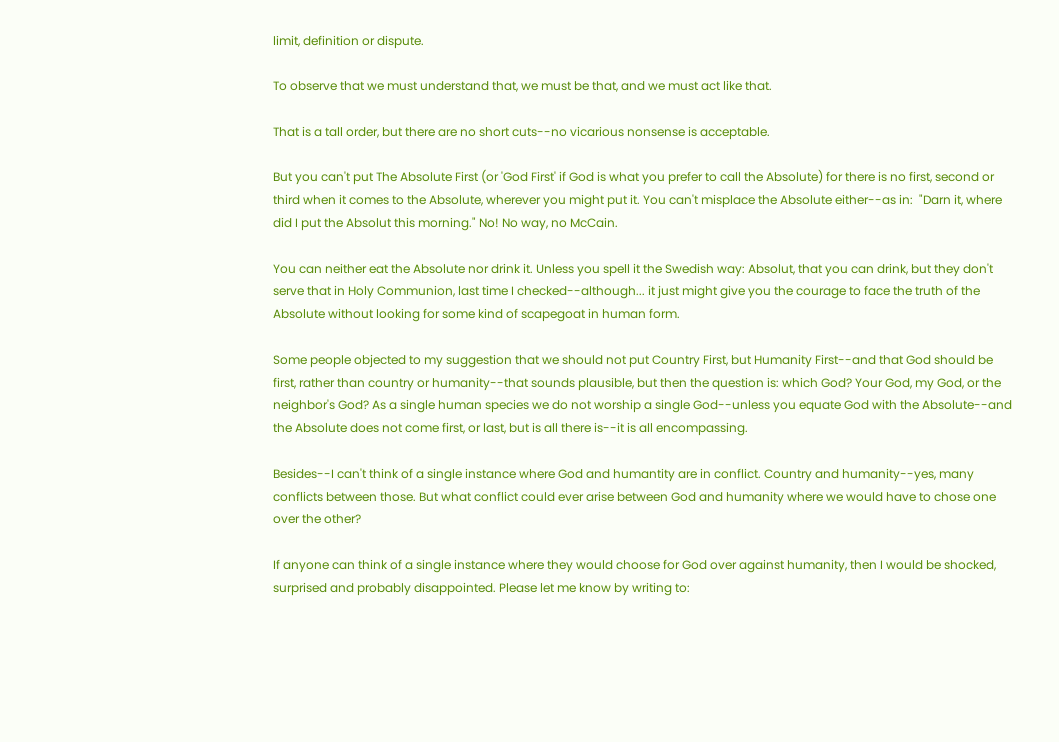limit, definition or dispute.

To observe that we must understand that, we must be that, and we must act like that.

That is a tall order, but there are no short cuts--no vicarious nonsense is acceptable.

But you can't put The Absolute First (or 'God First' if God is what you prefer to call the Absolute) for there is no first, second or third when it comes to the Absolute, wherever you might put it. You can't misplace the Absolute either--as in:  "Darn it, where did I put the Absolut this morning." No! No way, no McCain.

You can neither eat the Absolute nor drink it. Unless you spell it the Swedish way: Absolut, that you can drink, but they don't serve that in Holy Communion, last time I checked--although... it just might give you the courage to face the truth of the Absolute without looking for some kind of scapegoat in human form.

Some people objected to my suggestion that we should not put Country First, but Humanity First--and that God should be first, rather than country or humanity--that sounds plausible, but then the question is: which God? Your God, my God, or the neighbor's God? As a single human species we do not worship a single God--unless you equate God with the Absolute--and the Absolute does not come first, or last, but is all there is--it is all encompassing.

Besides--I can't think of a single instance where God and humantity are in conflict. Country and humanity--yes, many conflicts between those. But what conflict could ever arise between God and humanity where we would have to chose one over the other?

If anyone can think of a single instance where they would choose for God over against humanity, then I would be shocked, surprised and probably disappointed. Please let me know by writing to: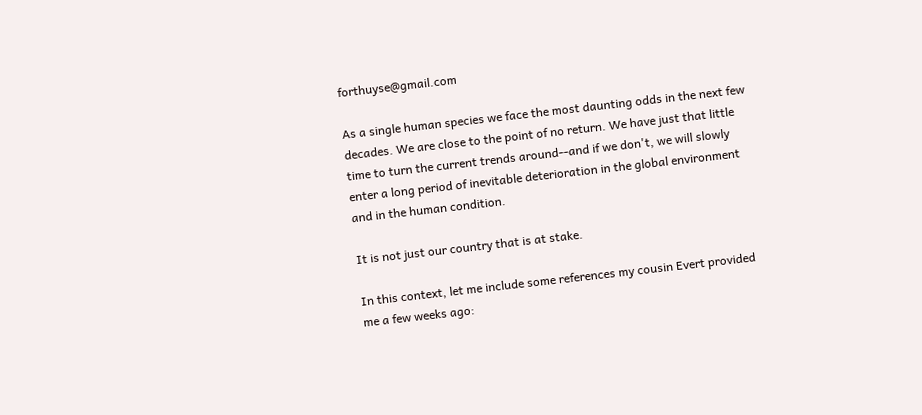forthuyse@gmail.com

As a single human species we face the most daunting odds in the next few decades. We are close to the point of no return. We have just that little time to turn the current trends around--and if we don't, we will slowly enter a long period of inevitable deterioration in the global environment and in the human condition.

It is not just our country that is at stake.

In this context, let me include some references my cousin Evert provided me a few weeks ago: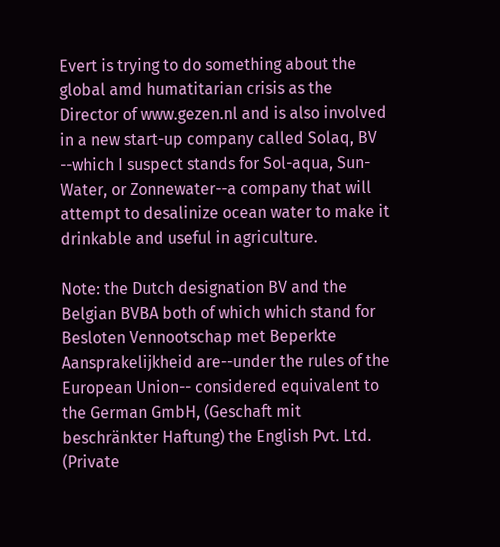Evert is trying to do something about the global amd humatitarian crisis as the Director of www.gezen.nl and is also involved in a new start-up company called Solaq, BV --which I suspect stands for Sol-aqua, Sun-Water, or Zonnewater--a company that will attempt to desalinize ocean water to make it drinkable and useful in agriculture.

Note: the Dutch designation BV and the Belgian BVBA both of which which stand for Besloten Vennootschap met Beperkte Aansprakelijkheid are--under the rules of the European Union-- considered equivalent to the German GmbH, (Geschaft mit beschränkter Haftung) the English Pvt. Ltd. (Private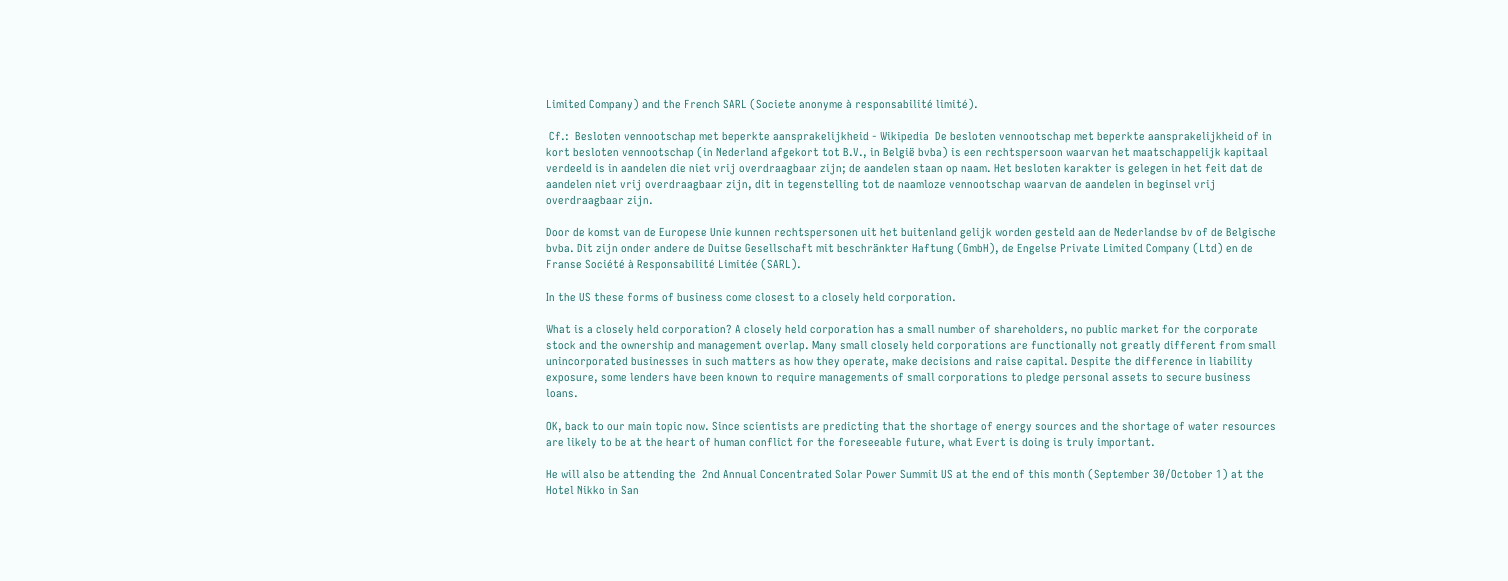Limited Company) and the French SARL (Societe anonyme à responsabilité limité).

 Cf.:  Besloten vennootschap met beperkte aansprakelijkheid - Wikipedia  De besloten vennootschap met beperkte aansprakelijkheid of in kort besloten vennootschap (in Nederland afgekort tot B.V., in België bvba) is een rechtspersoon waarvan het maatschappelijk kapitaal verdeeld is in aandelen die niet vrij overdraagbaar zijn; de aandelen staan op naam. Het besloten karakter is gelegen in het feit dat de aandelen niet vrij overdraagbaar zijn, dit in tegenstelling tot de naamloze vennootschap waarvan de aandelen in beginsel vrij overdraagbaar zijn.

Door de komst van de Europese Unie kunnen rechtspersonen uit het buitenland gelijk worden gesteld aan de Nederlandse bv of de Belgische bvba. Dit zijn onder andere de Duitse Gesellschaft mit beschränkter Haftung (GmbH), de Engelse Private Limited Company (Ltd) en de Franse Société à Responsabilité Limitée (SARL).

In the US these forms of business come closest to a closely held corporation.

What is a closely held corporation? A closely held corporation has a small number of shareholders, no public market for the corporate stock and the ownership and management overlap. Many small closely held corporations are functionally not greatly different from small unincorporated businesses in such matters as how they operate, make decisions and raise capital. Despite the difference in liability exposure, some lenders have been known to require managements of small corporations to pledge personal assets to secure business loans.

OK, back to our main topic now. Since scientists are predicting that the shortage of energy sources and the shortage of water resources are likely to be at the heart of human conflict for the foreseeable future, what Evert is doing is truly important.

He will also be attending the  2nd Annual Concentrated Solar Power Summit US at the end of this month (September 30/October 1) at the Hotel Nikko in San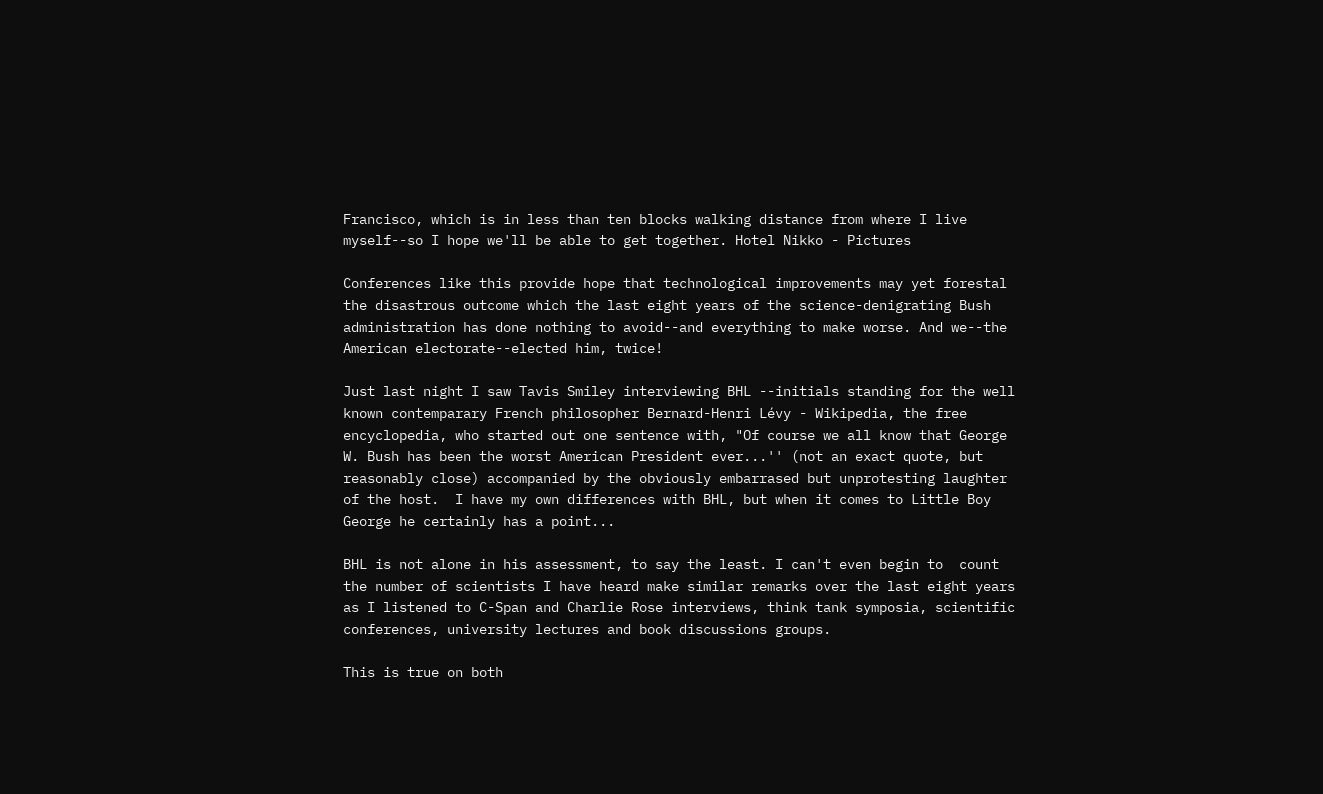Francisco, which is in less than ten blocks walking distance from where I live myself--so I hope we'll be able to get together. Hotel Nikko - Pictures

Conferences like this provide hope that technological improvements may yet forestal the disastrous outcome which the last eight years of the science-denigrating Bush administration has done nothing to avoid--and everything to make worse. And we--the American electorate--elected him, twice!

Just last night I saw Tavis Smiley interviewing BHL --initials standing for the well known contemparary French philosopher Bernard-Henri Lévy - Wikipedia, the free encyclopedia, who started out one sentence with, "Of course we all know that George W. Bush has been the worst American President ever...'' (not an exact quote, but reasonably close) accompanied by the obviously embarrased but unprotesting laughter of the host.  I have my own differences with BHL, but when it comes to Little Boy George he certainly has a point...

BHL is not alone in his assessment, to say the least. I can't even begin to  count the number of scientists I have heard make similar remarks over the last eight years as I listened to C-Span and Charlie Rose interviews, think tank symposia, scientific  conferences, university lectures and book discussions groups.

This is true on both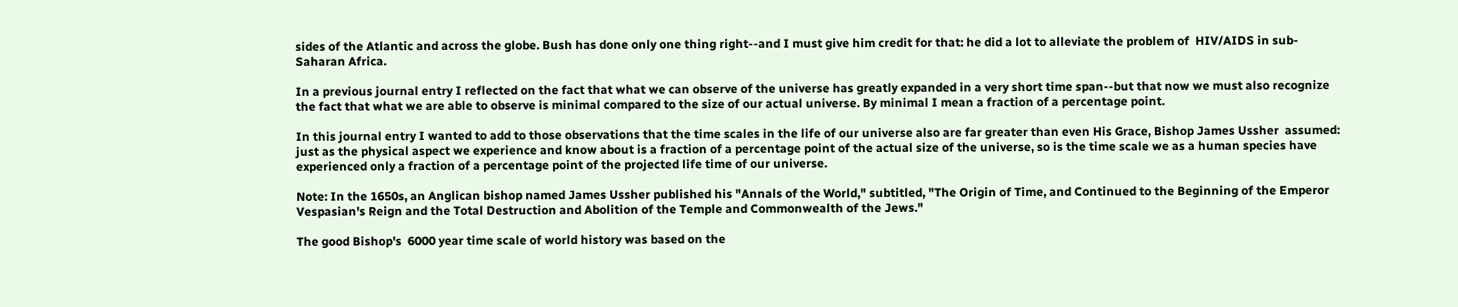sides of the Atlantic and across the globe. Bush has done only one thing right--and I must give him credit for that: he did a lot to alleviate the problem of  HIV/AIDS in sub-Saharan Africa.

In a previous journal entry I reflected on the fact that what we can observe of the universe has greatly expanded in a very short time span--but that now we must also recognize the fact that what we are able to observe is minimal compared to the size of our actual universe. By minimal I mean a fraction of a percentage point.

In this journal entry I wanted to add to those observations that the time scales in the life of our universe also are far greater than even His Grace, Bishop James Ussher  assumed: just as the physical aspect we experience and know about is a fraction of a percentage point of the actual size of the universe, so is the time scale we as a human species have experienced only a fraction of a percentage point of the projected life time of our universe.

Note: In the 1650s, an Anglican bishop named James Ussher published his "Annals of the World," subtitled, "The Origin of Time, and Continued to the Beginning of the Emperor Vespasian's Reign and the Total Destruction and Abolition of the Temple and Commonwealth of the Jews."

The good Bishop's  6000 year time scale of world history was based on the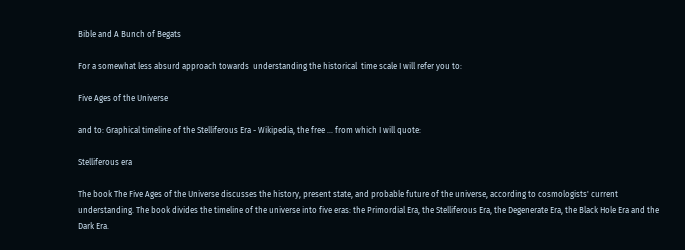Bible and A Bunch of Begats

For a somewhat less absurd approach towards  understanding the historical  time scale I will refer you to:

Five Ages of the Universe

and to: Graphical timeline of the Stelliferous Era - Wikipedia, the free ... from which I will quote:

Stelliferous era

The book The Five Ages of the Universe discusses the history, present state, and probable future of the universe, according to cosmologists' current understanding. The book divides the timeline of the universe into five eras: the Primordial Era, the Stelliferous Era, the Degenerate Era, the Black Hole Era and the Dark Era.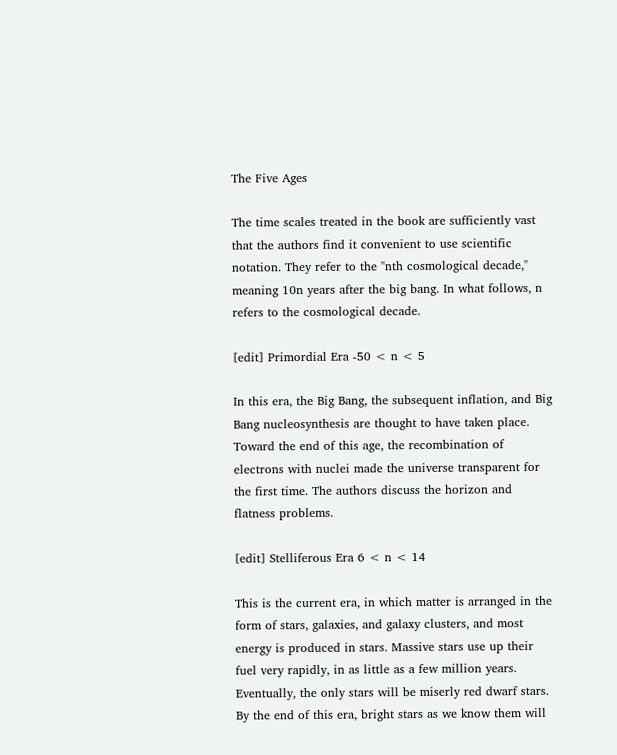The Five Ages

The time scales treated in the book are sufficiently vast that the authors find it convenient to use scientific notation. They refer to the "nth cosmological decade," meaning 10n years after the big bang. In what follows, n refers to the cosmological decade.

[edit] Primordial Era -50 < n < 5

In this era, the Big Bang, the subsequent inflation, and Big Bang nucleosynthesis are thought to have taken place. Toward the end of this age, the recombination of electrons with nuclei made the universe transparent for the first time. The authors discuss the horizon and flatness problems.

[edit] Stelliferous Era 6 < n < 14

This is the current era, in which matter is arranged in the form of stars, galaxies, and galaxy clusters, and most energy is produced in stars. Massive stars use up their fuel very rapidly, in as little as a few million years. Eventually, the only stars will be miserly red dwarf stars. By the end of this era, bright stars as we know them will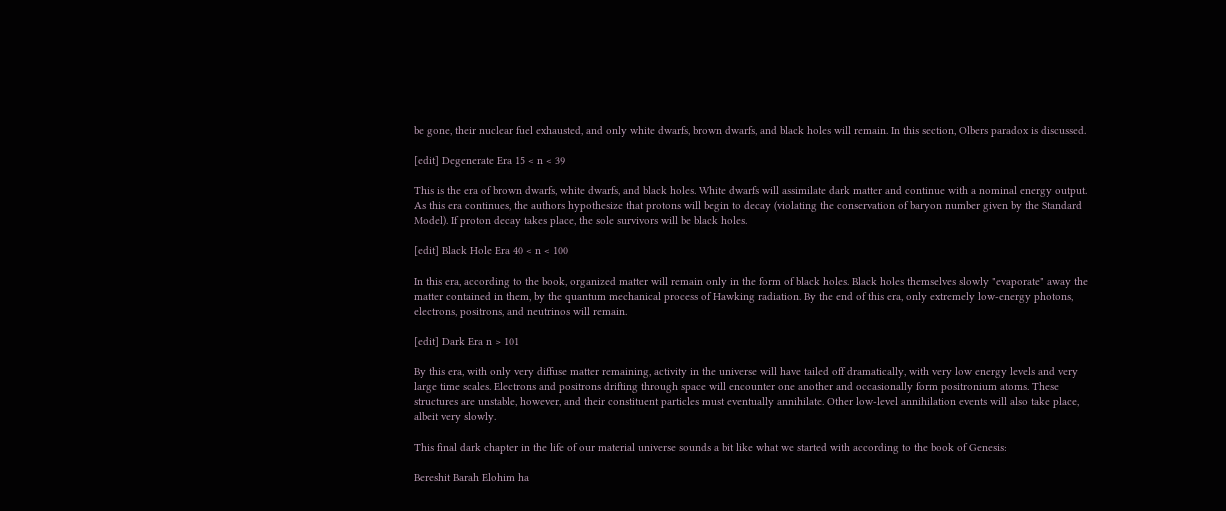be gone, their nuclear fuel exhausted, and only white dwarfs, brown dwarfs, and black holes will remain. In this section, Olbers paradox is discussed.

[edit] Degenerate Era 15 < n < 39

This is the era of brown dwarfs, white dwarfs, and black holes. White dwarfs will assimilate dark matter and continue with a nominal energy output. As this era continues, the authors hypothesize that protons will begin to decay (violating the conservation of baryon number given by the Standard Model). If proton decay takes place, the sole survivors will be black holes.

[edit] Black Hole Era 40 < n < 100

In this era, according to the book, organized matter will remain only in the form of black holes. Black holes themselves slowly "evaporate" away the matter contained in them, by the quantum mechanical process of Hawking radiation. By the end of this era, only extremely low-energy photons, electrons, positrons, and neutrinos will remain.

[edit] Dark Era n > 101

By this era, with only very diffuse matter remaining, activity in the universe will have tailed off dramatically, with very low energy levels and very large time scales. Electrons and positrons drifting through space will encounter one another and occasionally form positronium atoms. These structures are unstable, however, and their constituent particles must eventually annihilate. Other low-level annihilation events will also take place, albeit very slowly.

This final dark chapter in the life of our material universe sounds a bit like what we started with according to the book of Genesis:

Bereshit Barah Elohim ha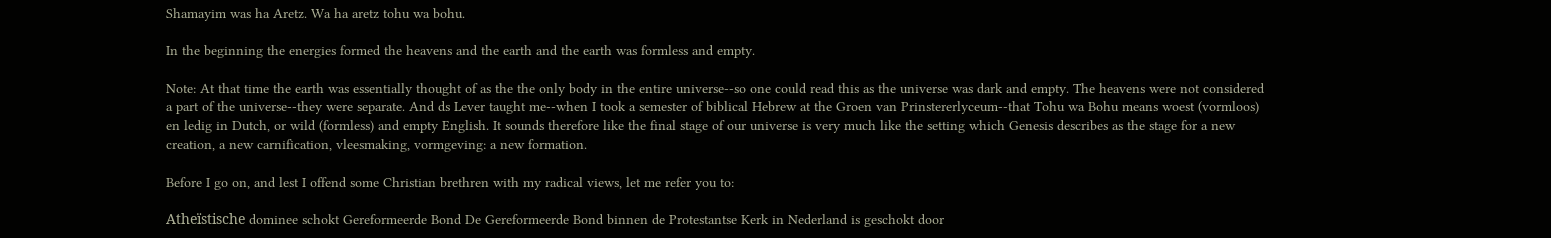Shamayim was ha Aretz. Wa ha aretz tohu wa bohu.

In the beginning the energies formed the heavens and the earth and the earth was formless and empty.

Note: At that time the earth was essentially thought of as the the only body in the entire universe--so one could read this as the universe was dark and empty. The heavens were not considered a part of the universe--they were separate. And ds Lever taught me--when I took a semester of biblical Hebrew at the Groen van Prinstererlyceum--that Tohu wa Bohu means woest (vormloos) en ledig in Dutch, or wild (formless) and empty English. It sounds therefore like the final stage of our universe is very much like the setting which Genesis describes as the stage for a new creation, a new carnification, vleesmaking, vormgeving: a new formation.

Before I go on, and lest I offend some Christian brethren with my radical views, let me refer you to:

Atheïstische dominee schokt Gereformeerde Bond De Gereformeerde Bond binnen de Protestantse Kerk in Nederland is geschokt door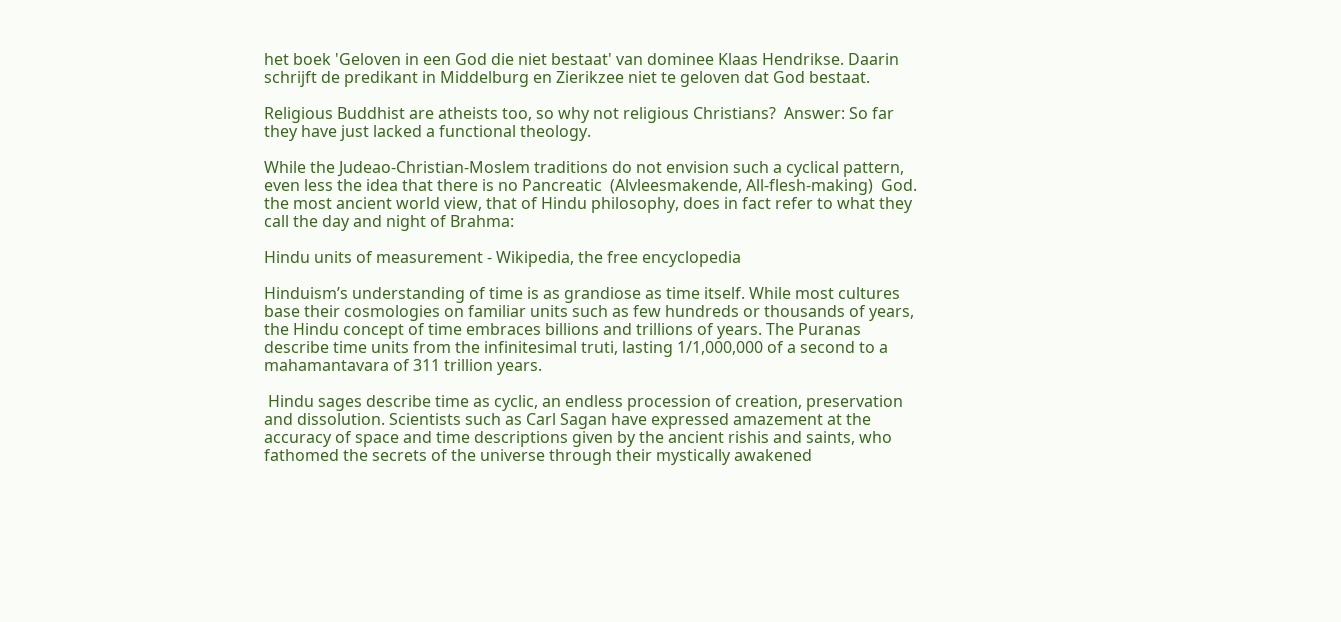het boek 'Geloven in een God die niet bestaat' van dominee Klaas Hendrikse. Daarin schrijft de predikant in Middelburg en Zierikzee niet te geloven dat God bestaat.

Religious Buddhist are atheists too, so why not religious Christians?  Answer: So far they have just lacked a functional theology.

While the Judeao-Christian-Moslem traditions do not envision such a cyclical pattern, even less the idea that there is no Pancreatic  (Alvleesmakende, All-flesh-making)  God. the most ancient world view, that of Hindu philosophy, does in fact refer to what they call the day and night of Brahma:

Hindu units of measurement - Wikipedia, the free encyclopedia

Hinduism’s understanding of time is as grandiose as time itself. While most cultures base their cosmologies on familiar units such as few hundreds or thousands of years, the Hindu concept of time embraces billions and trillions of years. The Puranas describe time units from the infinitesimal truti, lasting 1/1,000,000 of a second to a mahamantavara of 311 trillion years.

 Hindu sages describe time as cyclic, an endless procession of creation, preservation and dissolution. Scientists such as Carl Sagan have expressed amazement at the accuracy of space and time descriptions given by the ancient rishis and saints, who fathomed the secrets of the universe through their mystically awakened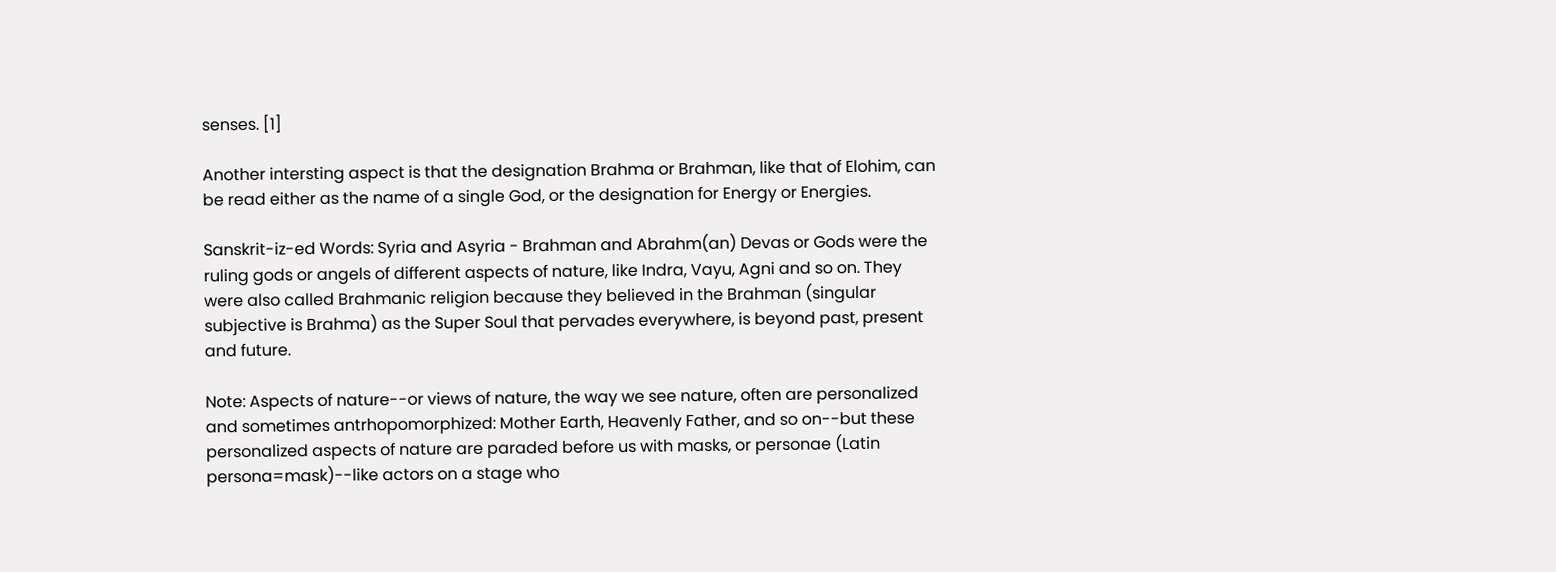senses. [1]

Another intersting aspect is that the designation Brahma or Brahman, like that of Elohim, can be read either as the name of a single God, or the designation for Energy or Energies.

Sanskrit-iz-ed Words: Syria and Asyria - Brahman and Abrahm(an) Devas or Gods were the ruling gods or angels of different aspects of nature, like Indra, Vayu, Agni and so on. They were also called Brahmanic religion because they believed in the Brahman (singular subjective is Brahma) as the Super Soul that pervades everywhere, is beyond past, present and future.

Note: Aspects of nature--or views of nature, the way we see nature, often are personalized and sometimes antrhopomorphized: Mother Earth, Heavenly Father, and so on--but these personalized aspects of nature are paraded before us with masks, or personae (Latin persona=mask)--like actors on a stage who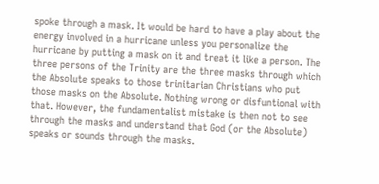spoke through a mask. It would be hard to have a play about the energy involved in a hurricane unless you personalize the hurricane by putting a mask on it and treat it like a person. The three persons of the Trinity are the three masks through which the Absolute speaks to those trinitarian Christians who put those masks on the Absolute. Nothing wrong or disfuntional with that. However, the fundamentalist mistake is then not to see through the masks and understand that God (or the Absolute) speaks or sounds through the masks.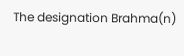The designation Brahma(n)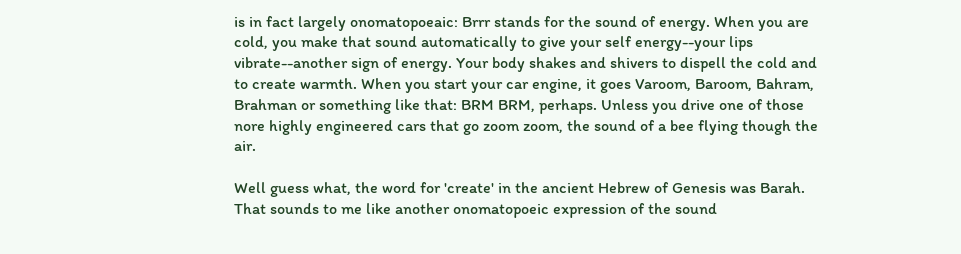is in fact largely onomatopoeaic: Brrr stands for the sound of energy. When you are cold, you make that sound automatically to give your self energy--your lips vibrate--another sign of energy. Your body shakes and shivers to dispell the cold and to create warmth. When you start your car engine, it goes Varoom, Baroom, Bahram, Brahman or something like that: BRM BRM, perhaps. Unless you drive one of those nore highly engineered cars that go zoom zoom, the sound of a bee flying though the air.

Well guess what, the word for 'create' in the ancient Hebrew of Genesis was Barah. That sounds to me like another onomatopoeic expression of the sound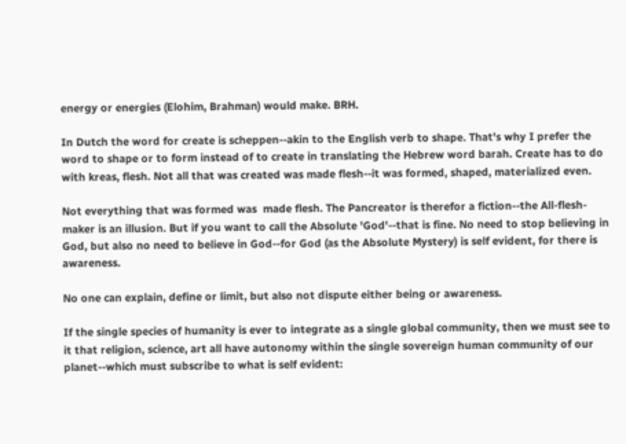energy or energies (Elohim, Brahman) would make. BRH.

In Dutch the word for create is scheppen--akin to the English verb to shape. That's why I prefer the word to shape or to form instead of to create in translating the Hebrew word barah. Create has to do with kreas, flesh. Not all that was created was made flesh--it was formed, shaped, materialized even.

Not everything that was formed was  made flesh. The Pancreator is therefor a fiction--the All-flesh-maker is an illusion. But if you want to call the Absolute 'God'--that is fine. No need to stop believing in God, but also no need to believe in God--for God (as the Absolute Mystery) is self evident, for there is awareness.

No one can explain, define or limit, but also not dispute either being or awareness.

If the single species of humanity is ever to integrate as a single global community, then we must see to it that religion, science, art all have autonomy within the single sovereign human community of our planet--which must subscribe to what is self evident: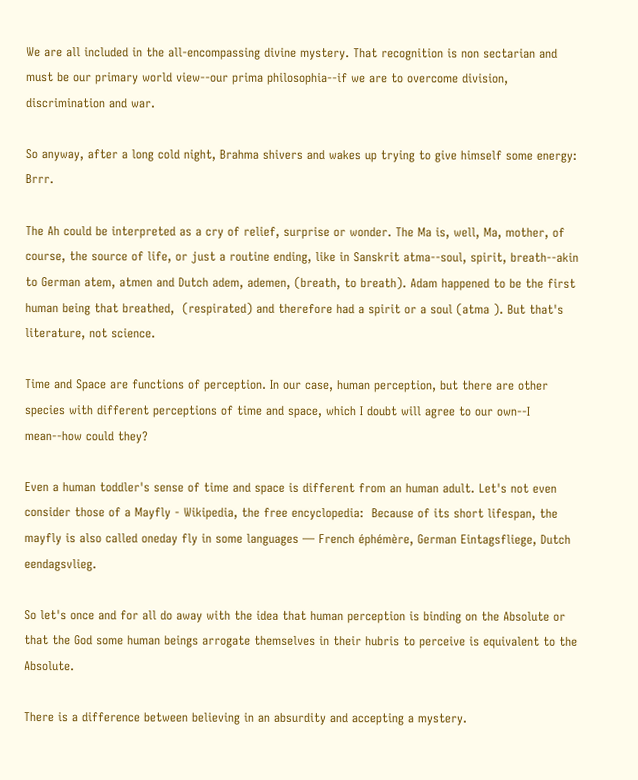We are all included in the all-encompassing divine mystery. That recognition is non sectarian and must be our primary world view--our prima philosophia--if we are to overcome division, discrimination and war.

So anyway, after a long cold night, Brahma shivers and wakes up trying to give himself some energy: Brrr.

The Ah could be interpreted as a cry of relief, surprise or wonder. The Ma is, well, Ma, mother, of course, the source of life, or just a routine ending, like in Sanskrit atma--soul, spirit, breath--akin to German atem, atmen and Dutch adem, ademen, (breath, to breath). Adam happened to be the first human being that breathed,  (respirated) and therefore had a spirit or a soul (atma ). But that's literature, not science.

Time and Space are functions of perception. In our case, human perception, but there are other species with different perceptions of time and space, which I doubt will agree to our own--I mean--how could they?

Even a human toddler's sense of time and space is different from an human adult. Let's not even consider those of a Mayfly - Wikipedia, the free encyclopedia:  Because of its short lifespan, the mayfly is also called oneday fly in some languages — French éphémère, German Eintagsfliege, Dutch eendagsvlieg.

So let's once and for all do away with the idea that human perception is binding on the Absolute or that the God some human beings arrogate themselves in their hubris to perceive is equivalent to the Absolute.

There is a difference between believing in an absurdity and accepting a mystery.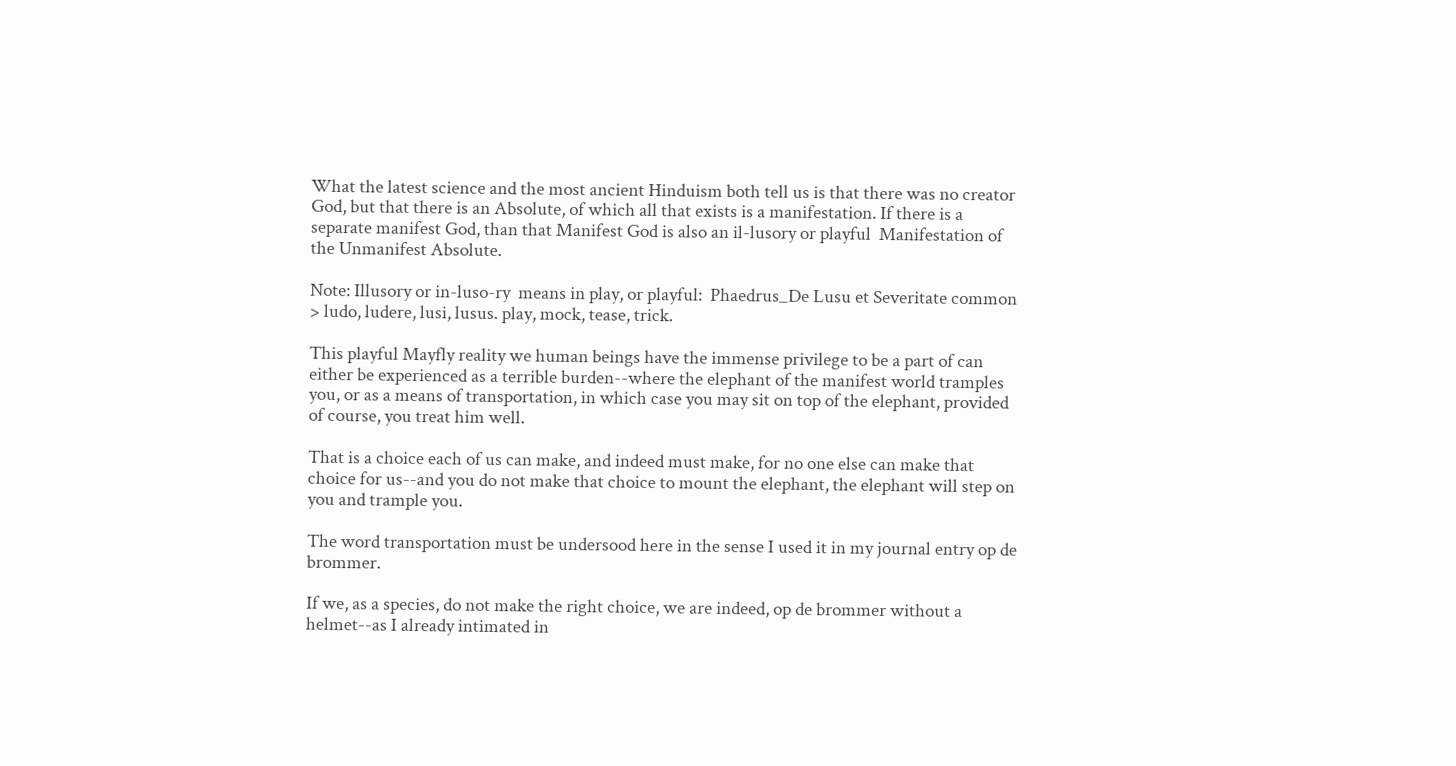What the latest science and the most ancient Hinduism both tell us is that there was no creator God, but that there is an Absolute, of which all that exists is a manifestation. If there is a separate manifest God, than that Manifest God is also an il-lusory or playful  Manifestation of the Unmanifest Absolute.

Note: Illusory or in-luso-ry  means in play, or playful:  Phaedrus_De Lusu et Severitate common > ludo, ludere, lusi, lusus. play, mock, tease, trick.

This playful Mayfly reality we human beings have the immense privilege to be a part of can either be experienced as a terrible burden--where the elephant of the manifest world tramples you, or as a means of transportation, in which case you may sit on top of the elephant, provided of course, you treat him well.

That is a choice each of us can make, and indeed must make, for no one else can make that choice for us--and you do not make that choice to mount the elephant, the elephant will step on you and trample you.

The word transportation must be undersood here in the sense I used it in my journal entry op de brommer.

If we, as a species, do not make the right choice, we are indeed, op de brommer without a helmet--as I already intimated in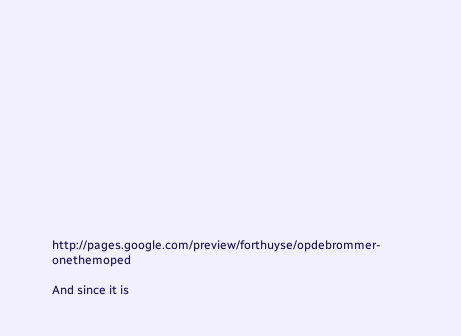http://pages.google.com/preview/forthuyse/opdebrommer-onethemoped

And since it is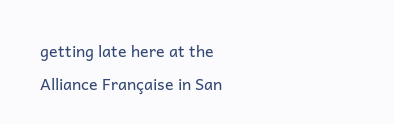getting late here at the Alliance Française in San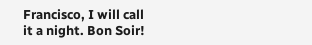Francisco, I will call it a night. Bon Soir!